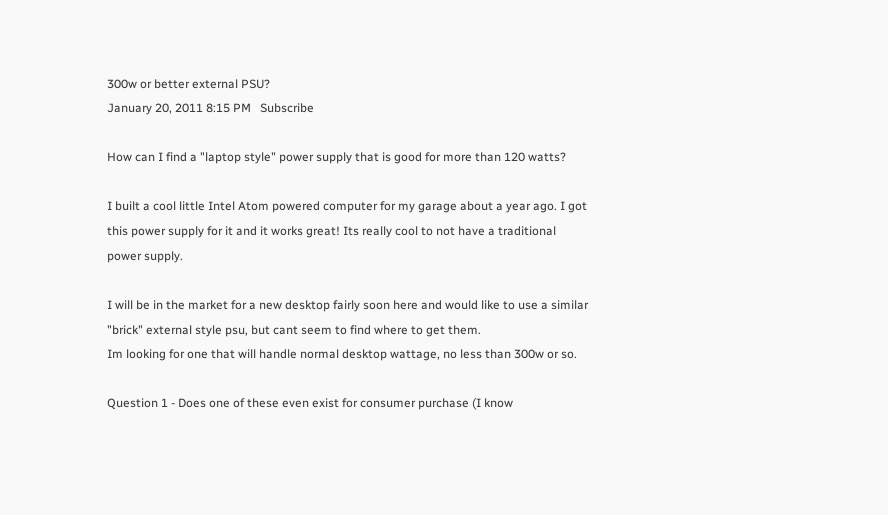300w or better external PSU?
January 20, 2011 8:15 PM   Subscribe

How can I find a "laptop style" power supply that is good for more than 120 watts?

I built a cool little Intel Atom powered computer for my garage about a year ago. I got this power supply for it and it works great! Its really cool to not have a traditional power supply.

I will be in the market for a new desktop fairly soon here and would like to use a similar "brick" external style psu, but cant seem to find where to get them.
Im looking for one that will handle normal desktop wattage, no less than 300w or so.

Question 1 - Does one of these even exist for consumer purchase (I know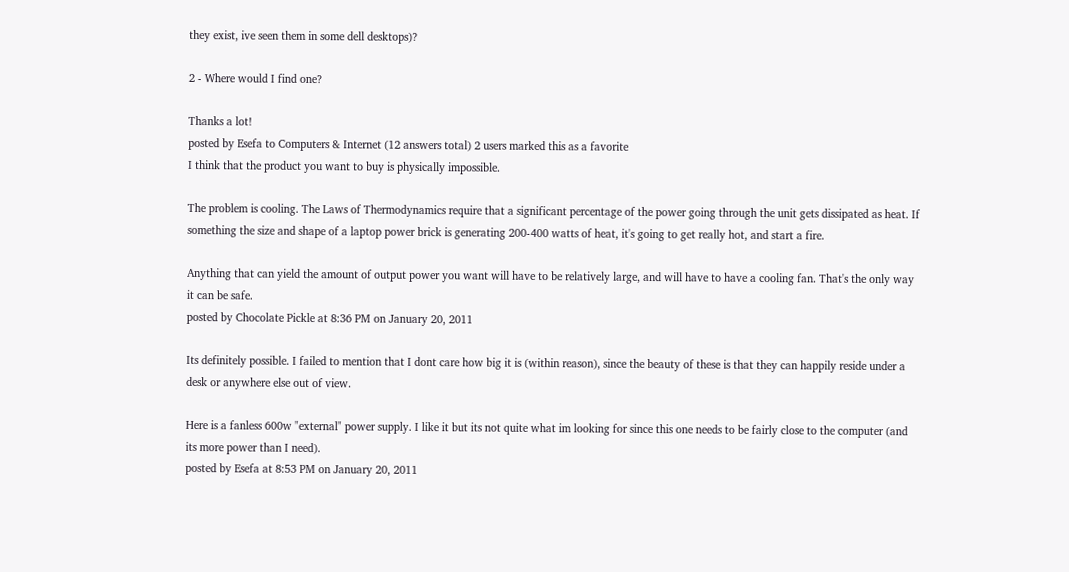they exist, ive seen them in some dell desktops)?

2 - Where would I find one?

Thanks a lot!
posted by Esefa to Computers & Internet (12 answers total) 2 users marked this as a favorite
I think that the product you want to buy is physically impossible.

The problem is cooling. The Laws of Thermodynamics require that a significant percentage of the power going through the unit gets dissipated as heat. If something the size and shape of a laptop power brick is generating 200-400 watts of heat, it's going to get really hot, and start a fire.

Anything that can yield the amount of output power you want will have to be relatively large, and will have to have a cooling fan. That's the only way it can be safe.
posted by Chocolate Pickle at 8:36 PM on January 20, 2011

Its definitely possible. I failed to mention that I dont care how big it is (within reason), since the beauty of these is that they can happily reside under a desk or anywhere else out of view.

Here is a fanless 600w "external" power supply. I like it but its not quite what im looking for since this one needs to be fairly close to the computer (and its more power than I need).
posted by Esefa at 8:53 PM on January 20, 2011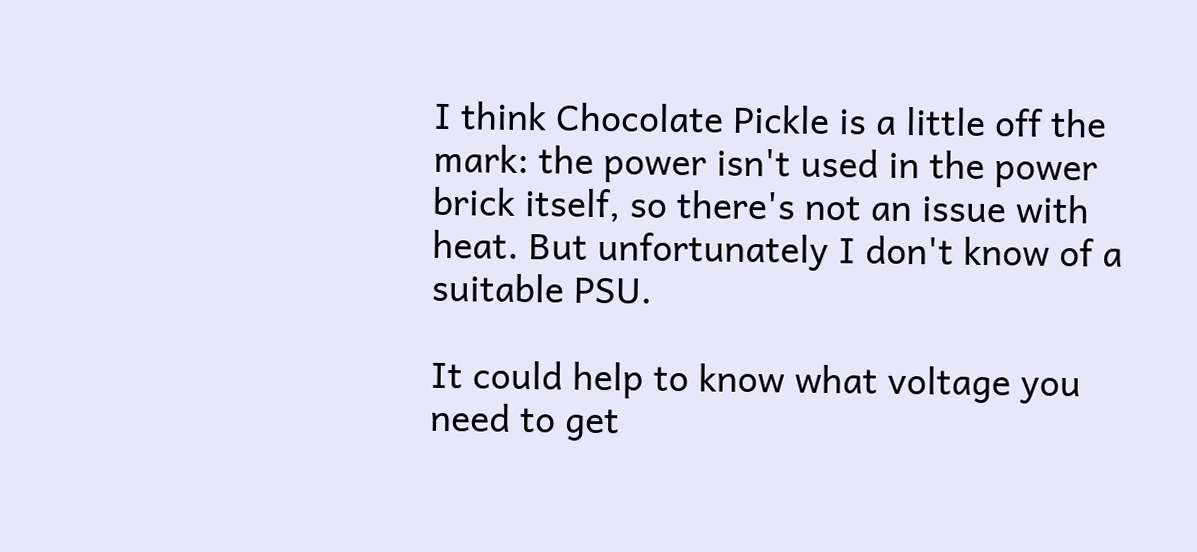I think Chocolate Pickle is a little off the mark: the power isn't used in the power brick itself, so there's not an issue with heat. But unfortunately I don't know of a suitable PSU.

It could help to know what voltage you need to get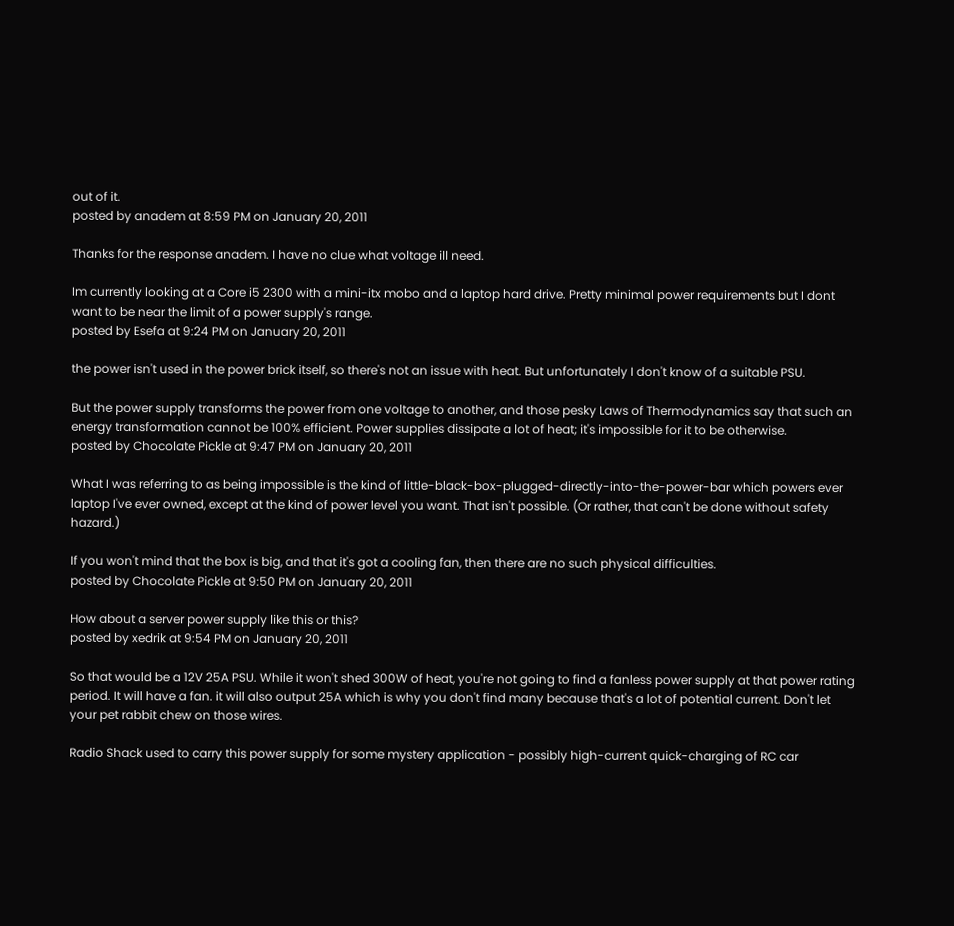out of it.
posted by anadem at 8:59 PM on January 20, 2011

Thanks for the response anadem. I have no clue what voltage ill need.

Im currently looking at a Core i5 2300 with a mini-itx mobo and a laptop hard drive. Pretty minimal power requirements but I dont want to be near the limit of a power supply's range.
posted by Esefa at 9:24 PM on January 20, 2011

the power isn't used in the power brick itself, so there's not an issue with heat. But unfortunately I don't know of a suitable PSU.

But the power supply transforms the power from one voltage to another, and those pesky Laws of Thermodynamics say that such an energy transformation cannot be 100% efficient. Power supplies dissipate a lot of heat; it's impossible for it to be otherwise.
posted by Chocolate Pickle at 9:47 PM on January 20, 2011

What I was referring to as being impossible is the kind of little-black-box-plugged-directly-into-the-power-bar which powers ever laptop I've ever owned, except at the kind of power level you want. That isn't possible. (Or rather, that can't be done without safety hazard.)

If you won't mind that the box is big, and that it's got a cooling fan, then there are no such physical difficulties.
posted by Chocolate Pickle at 9:50 PM on January 20, 2011

How about a server power supply like this or this?
posted by xedrik at 9:54 PM on January 20, 2011

So that would be a 12V 25A PSU. While it won't shed 300W of heat, you're not going to find a fanless power supply at that power rating period. It will have a fan. it will also output 25A which is why you don't find many because that's a lot of potential current. Don't let your pet rabbit chew on those wires.

Radio Shack used to carry this power supply for some mystery application - possibly high-current quick-charging of RC car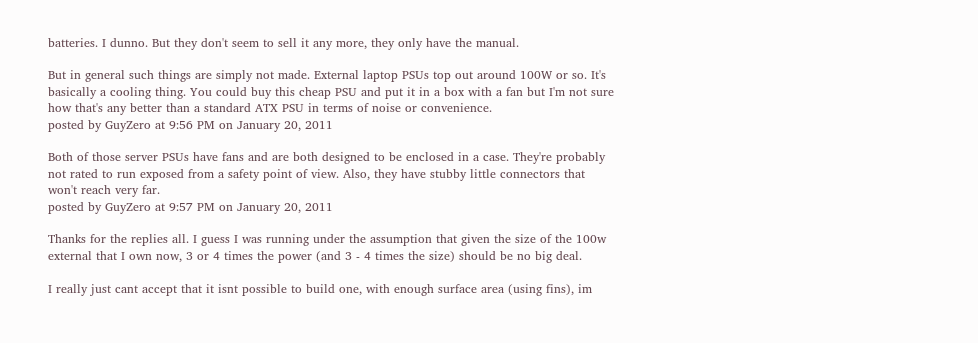batteries. I dunno. But they don't seem to sell it any more, they only have the manual.

But in general such things are simply not made. External laptop PSUs top out around 100W or so. It's basically a cooling thing. You could buy this cheap PSU and put it in a box with a fan but I'm not sure how that's any better than a standard ATX PSU in terms of noise or convenience.
posted by GuyZero at 9:56 PM on January 20, 2011

Both of those server PSUs have fans and are both designed to be enclosed in a case. They're probably not rated to run exposed from a safety point of view. Also, they have stubby little connectors that won't reach very far.
posted by GuyZero at 9:57 PM on January 20, 2011

Thanks for the replies all. I guess I was running under the assumption that given the size of the 100w external that I own now, 3 or 4 times the power (and 3 - 4 times the size) should be no big deal.

I really just cant accept that it isnt possible to build one, with enough surface area (using fins), im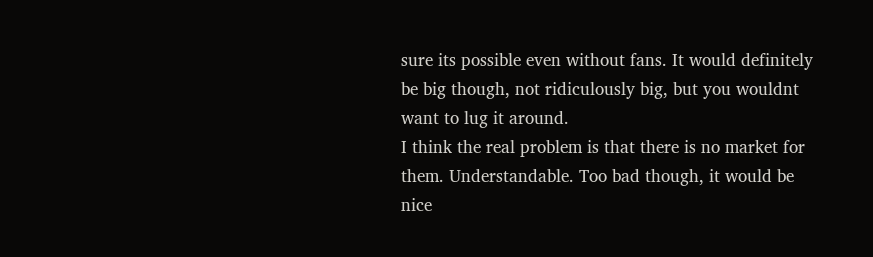sure its possible even without fans. It would definitely be big though, not ridiculously big, but you wouldnt want to lug it around.
I think the real problem is that there is no market for them. Understandable. Too bad though, it would be nice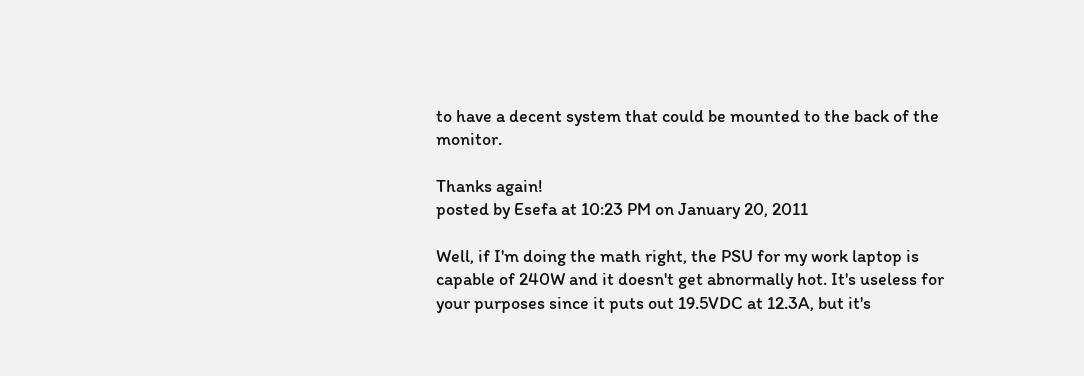to have a decent system that could be mounted to the back of the monitor.

Thanks again!
posted by Esefa at 10:23 PM on January 20, 2011

Well, if I'm doing the math right, the PSU for my work laptop is capable of 240W and it doesn't get abnormally hot. It's useless for your purposes since it puts out 19.5VDC at 12.3A, but it's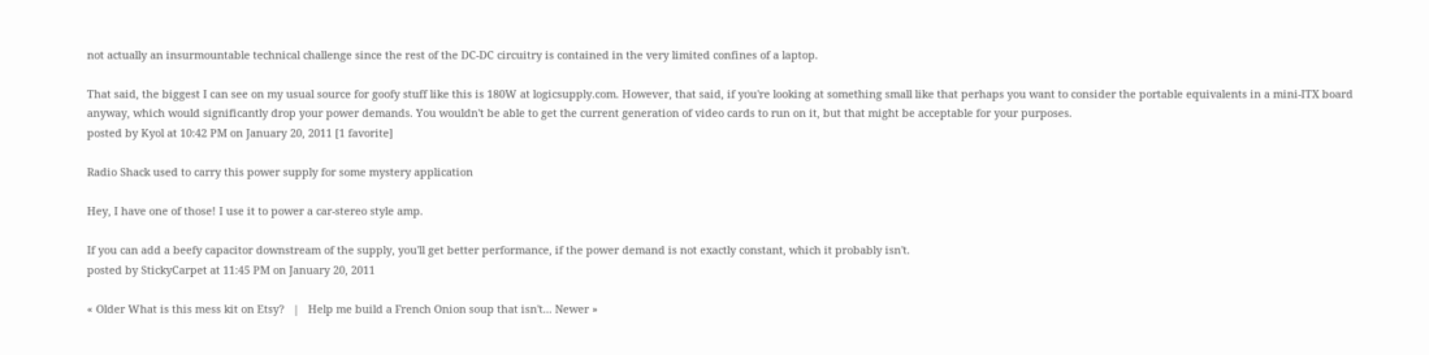not actually an insurmountable technical challenge since the rest of the DC-DC circuitry is contained in the very limited confines of a laptop.

That said, the biggest I can see on my usual source for goofy stuff like this is 180W at logicsupply.com. However, that said, if you're looking at something small like that perhaps you want to consider the portable equivalents in a mini-ITX board anyway, which would significantly drop your power demands. You wouldn't be able to get the current generation of video cards to run on it, but that might be acceptable for your purposes.
posted by Kyol at 10:42 PM on January 20, 2011 [1 favorite]

Radio Shack used to carry this power supply for some mystery application

Hey, I have one of those! I use it to power a car-stereo style amp.

If you can add a beefy capacitor downstream of the supply, you'll get better performance, if the power demand is not exactly constant, which it probably isn't.
posted by StickyCarpet at 11:45 PM on January 20, 2011

« Older What is this mess kit on Etsy?   |   Help me build a French Onion soup that isn't... Newer »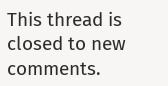This thread is closed to new comments.